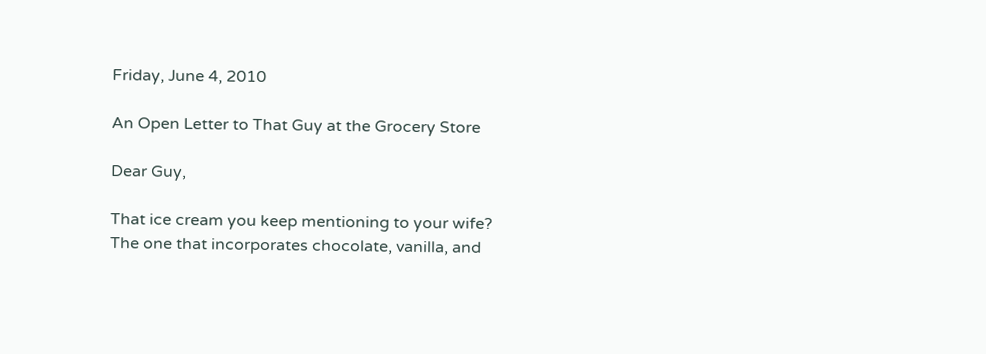Friday, June 4, 2010

An Open Letter to That Guy at the Grocery Store

Dear Guy,

That ice cream you keep mentioning to your wife? The one that incorporates chocolate, vanilla, and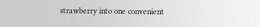strawberry into one convenient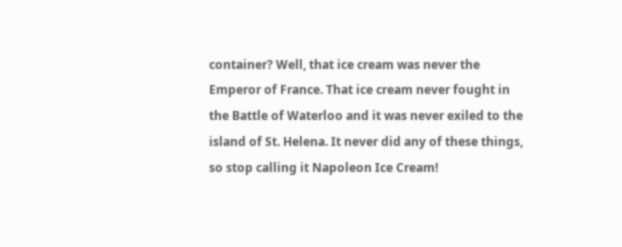container? Well, that ice cream was never the Emperor of France. That ice cream never fought in the Battle of Waterloo and it was never exiled to the island of St. Helena. It never did any of these things, so stop calling it Napoleon Ice Cream!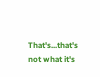That's...that's not what it's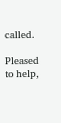called.

Pleased to help,